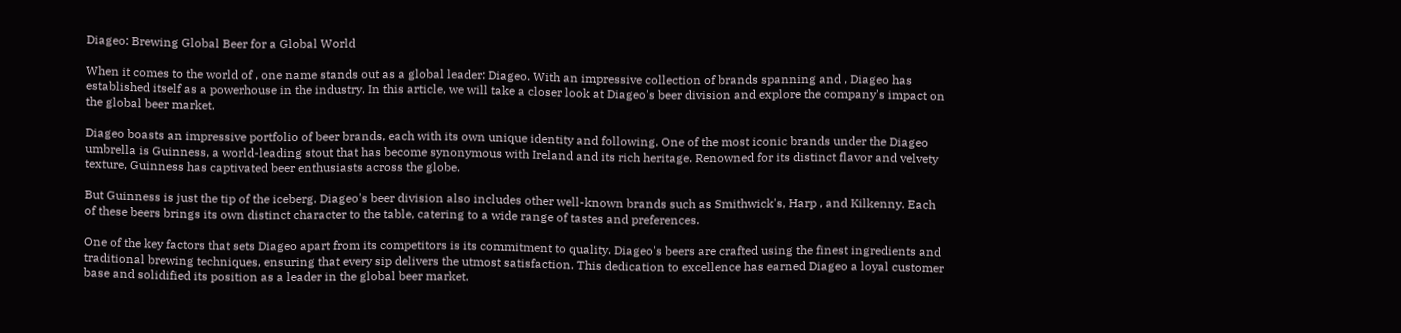Diageo: Brewing Global Beer for a Global World

When it comes to the world of , one name stands out as a global leader: Diageo. With an impressive collection of brands spanning and , Diageo has established itself as a powerhouse in the industry. In this article, we will take a closer look at Diageo's beer division and explore the company's impact on the global beer market.

Diageo boasts an impressive portfolio of beer brands, each with its own unique identity and following. One of the most iconic brands under the Diageo umbrella is Guinness, a world-leading stout that has become synonymous with Ireland and its rich heritage. Renowned for its distinct flavor and velvety texture, Guinness has captivated beer enthusiasts across the globe.

But Guinness is just the tip of the iceberg. Diageo's beer division also includes other well-known brands such as Smithwick's, Harp , and Kilkenny. Each of these beers brings its own distinct character to the table, catering to a wide range of tastes and preferences.

One of the key factors that sets Diageo apart from its competitors is its commitment to quality. Diageo's beers are crafted using the finest ingredients and traditional brewing techniques, ensuring that every sip delivers the utmost satisfaction. This dedication to excellence has earned Diageo a loyal customer base and solidified its position as a leader in the global beer market.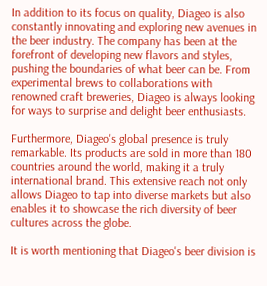In addition to its focus on quality, Diageo is also constantly innovating and exploring new avenues in the beer industry. The company has been at the forefront of developing new flavors and styles, pushing the boundaries of what beer can be. From experimental brews to collaborations with renowned craft breweries, Diageo is always looking for ways to surprise and delight beer enthusiasts.

Furthermore, Diageo's global presence is truly remarkable. Its products are sold in more than 180 countries around the world, making it a truly international brand. This extensive reach not only allows Diageo to tap into diverse markets but also enables it to showcase the rich diversity of beer cultures across the globe.

It is worth mentioning that Diageo's beer division is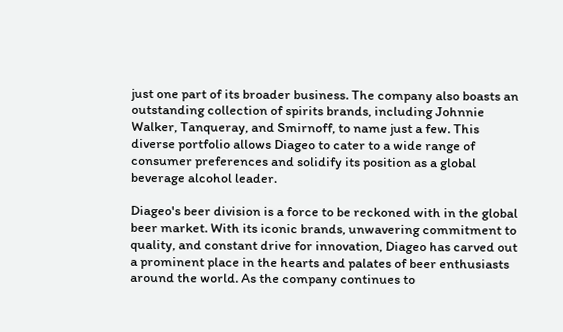just one part of its broader business. The company also boasts an outstanding collection of spirits brands, including Johnnie Walker, Tanqueray, and Smirnoff, to name just a few. This diverse portfolio allows Diageo to cater to a wide range of consumer preferences and solidify its position as a global beverage alcohol leader.

Diageo's beer division is a force to be reckoned with in the global beer market. With its iconic brands, unwavering commitment to quality, and constant drive for innovation, Diageo has carved out a prominent place in the hearts and palates of beer enthusiasts around the world. As the company continues to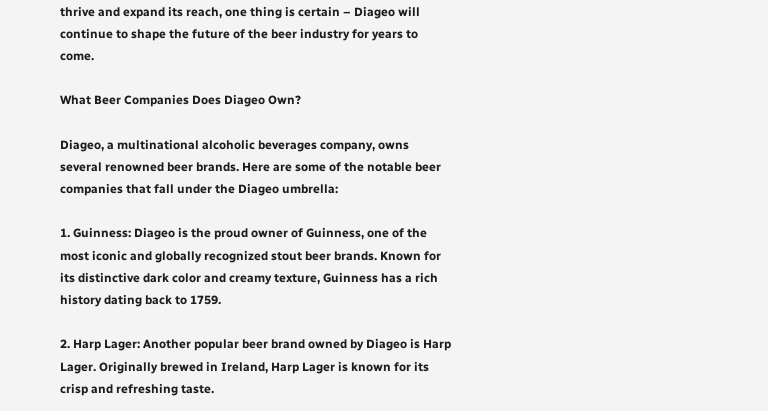thrive and expand its reach, one thing is certain – Diageo will continue to shape the future of the beer industry for years to come.

What Beer Companies Does Diageo Own?

Diageo, a multinational alcoholic beverages company, owns several renowned beer brands. Here are some of the notable beer companies that fall under the Diageo umbrella:

1. Guinness: Diageo is the proud owner of Guinness, one of the most iconic and globally recognized stout beer brands. Known for its distinctive dark color and creamy texture, Guinness has a rich history dating back to 1759.

2. Harp Lager: Another popular beer brand owned by Diageo is Harp Lager. Originally brewed in Ireland, Harp Lager is known for its crisp and refreshing taste.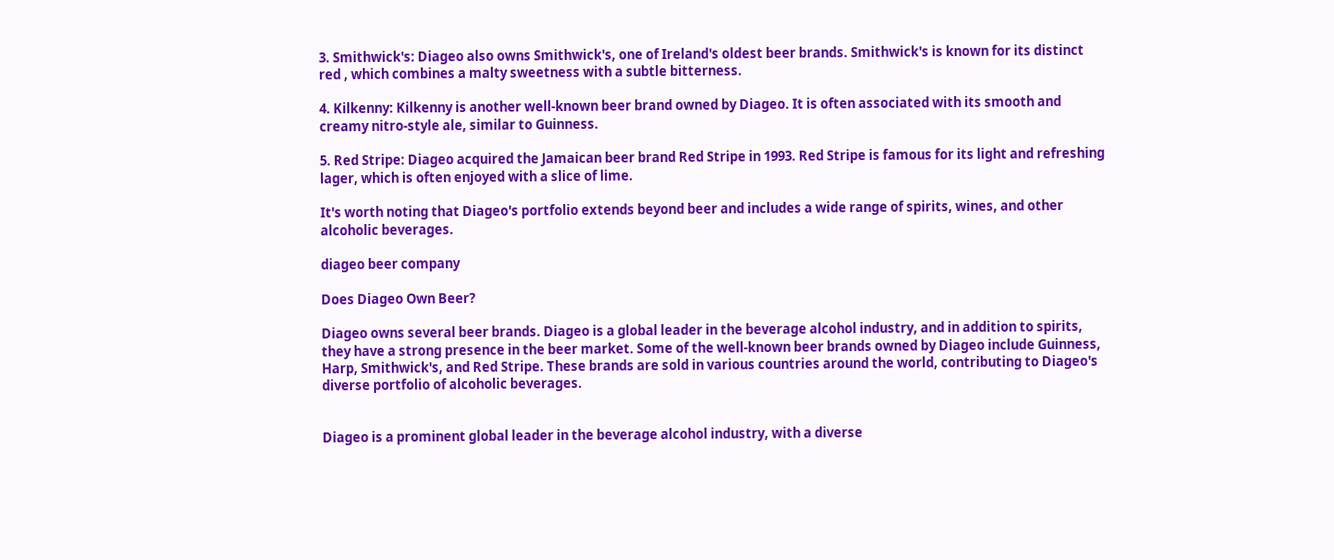3. Smithwick's: Diageo also owns Smithwick's, one of Ireland's oldest beer brands. Smithwick's is known for its distinct red , which combines a malty sweetness with a subtle bitterness.

4. Kilkenny: Kilkenny is another well-known beer brand owned by Diageo. It is often associated with its smooth and creamy nitro-style ale, similar to Guinness.

5. Red Stripe: Diageo acquired the Jamaican beer brand Red Stripe in 1993. Red Stripe is famous for its light and refreshing lager, which is often enjoyed with a slice of lime.

It's worth noting that Diageo's portfolio extends beyond beer and includes a wide range of spirits, wines, and other alcoholic beverages.

diageo beer company

Does Diageo Own Beer?

Diageo owns several beer brands. Diageo is a global leader in the beverage alcohol industry, and in addition to spirits, they have a strong presence in the beer market. Some of the well-known beer brands owned by Diageo include Guinness, Harp, Smithwick's, and Red Stripe. These brands are sold in various countries around the world, contributing to Diageo's diverse portfolio of alcoholic beverages.


Diageo is a prominent global leader in the beverage alcohol industry, with a diverse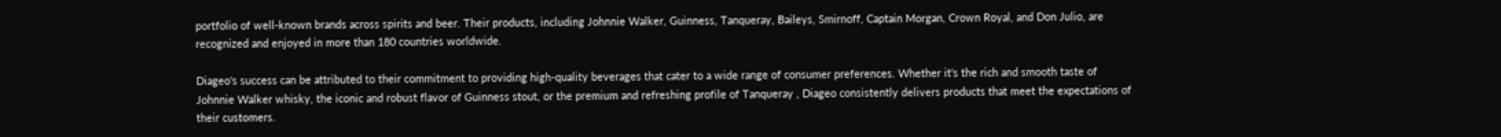portfolio of well-known brands across spirits and beer. Their products, including Johnnie Walker, Guinness, Tanqueray, Baileys, Smirnoff, Captain Morgan, Crown Royal, and Don Julio, are recognized and enjoyed in more than 180 countries worldwide.

Diageo's success can be attributed to their commitment to providing high-quality beverages that cater to a wide range of consumer preferences. Whether it's the rich and smooth taste of Johnnie Walker whisky, the iconic and robust flavor of Guinness stout, or the premium and refreshing profile of Tanqueray , Diageo consistently delivers products that meet the expectations of their customers.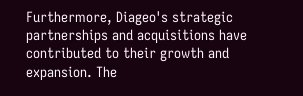Furthermore, Diageo's strategic partnerships and acquisitions have contributed to their growth and expansion. The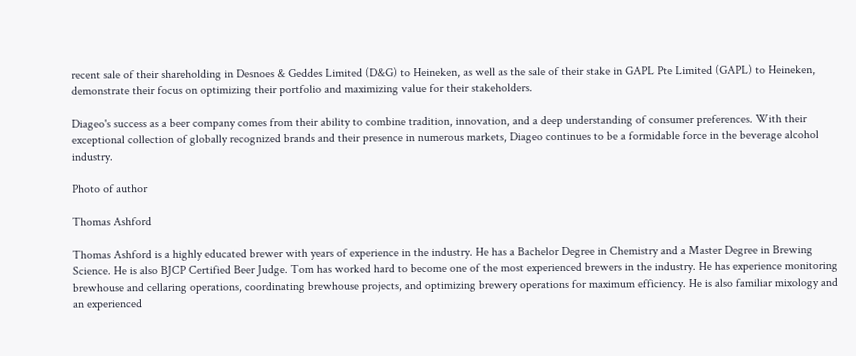recent sale of their shareholding in Desnoes & Geddes Limited (D&G) to Heineken, as well as the sale of their stake in GAPL Pte Limited (GAPL) to Heineken, demonstrate their focus on optimizing their portfolio and maximizing value for their stakeholders.

Diageo's success as a beer company comes from their ability to combine tradition, innovation, and a deep understanding of consumer preferences. With their exceptional collection of globally recognized brands and their presence in numerous markets, Diageo continues to be a formidable force in the beverage alcohol industry.

Photo of author

Thomas Ashford

Thomas Ashford is a highly educated brewer with years of experience in the industry. He has a Bachelor Degree in Chemistry and a Master Degree in Brewing Science. He is also BJCP Certified Beer Judge. Tom has worked hard to become one of the most experienced brewers in the industry. He has experience monitoring brewhouse and cellaring operations, coordinating brewhouse projects, and optimizing brewery operations for maximum efficiency. He is also familiar mixology and an experienced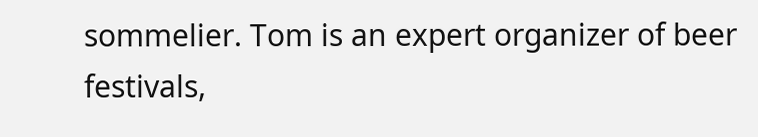sommelier. Tom is an expert organizer of beer festivals,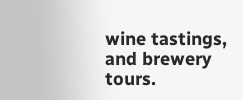wine tastings, and brewery tours.